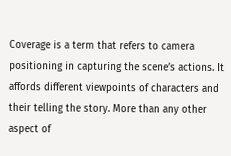Coverage is a term that refers to camera positioning in capturing the scene’s actions. It affords different viewpoints of characters and their telling the story. More than any other aspect of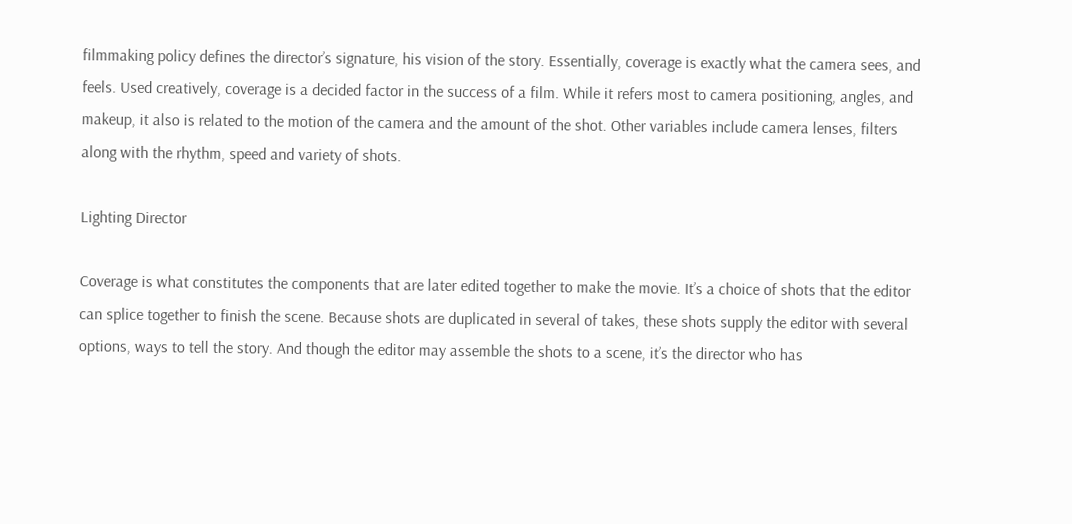filmmaking policy defines the director’s signature, his vision of the story. Essentially, coverage is exactly what the camera sees, and feels. Used creatively, coverage is a decided factor in the success of a film. While it refers most to camera positioning, angles, and makeup, it also is related to the motion of the camera and the amount of the shot. Other variables include camera lenses, filters along with the rhythm, speed and variety of shots.

Lighting Director

Coverage is what constitutes the components that are later edited together to make the movie. It’s a choice of shots that the editor can splice together to finish the scene. Because shots are duplicated in several of takes, these shots supply the editor with several options, ways to tell the story. And though the editor may assemble the shots to a scene, it’s the director who has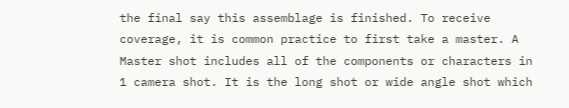the final say this assemblage is finished. To receive coverage, it is common practice to first take a master. A Master shot includes all of the components or characters in 1 camera shot. It is the long shot or wide angle shot which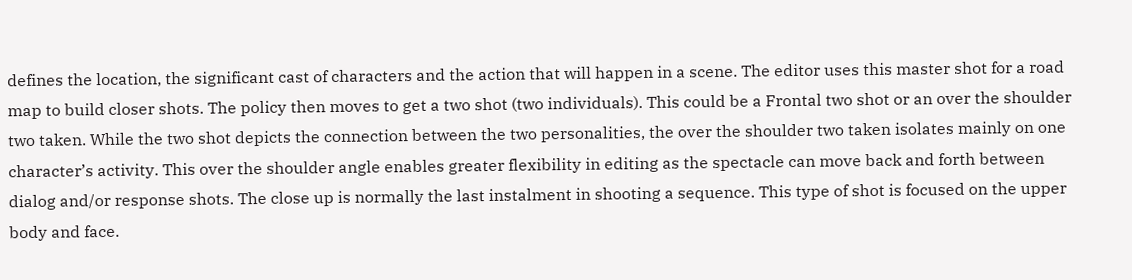defines the location, the significant cast of characters and the action that will happen in a scene. The editor uses this master shot for a road map to build closer shots. The policy then moves to get a two shot (two individuals). This could be a Frontal two shot or an over the shoulder two taken. While the two shot depicts the connection between the two personalities, the over the shoulder two taken isolates mainly on one character’s activity. This over the shoulder angle enables greater flexibility in editing as the spectacle can move back and forth between dialog and/or response shots. The close up is normally the last instalment in shooting a sequence. This type of shot is focused on the upper body and face.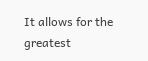It allows for the greatest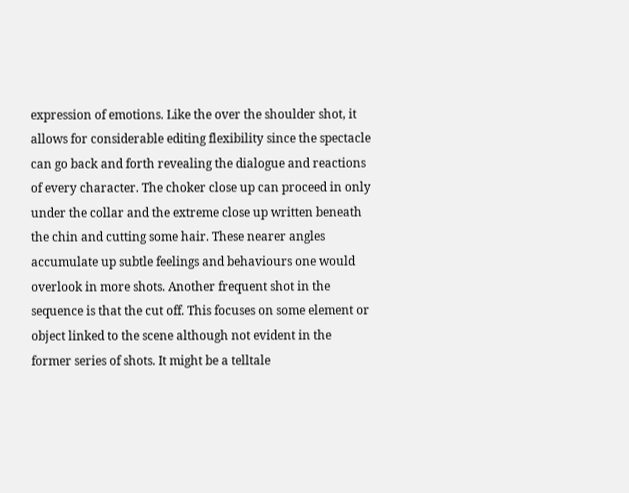expression of emotions. Like the over the shoulder shot, it allows for considerable editing flexibility since the spectacle can go back and forth revealing the dialogue and reactions of every character. The choker close up can proceed in only under the collar and the extreme close up written beneath the chin and cutting some hair. These nearer angles accumulate up subtle feelings and behaviours one would overlook in more shots. Another frequent shot in the sequence is that the cut off. This focuses on some element or object linked to the scene although not evident in the former series of shots. It might be a telltale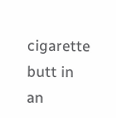cigarette butt in an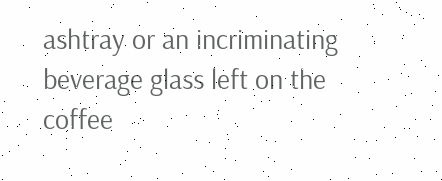ashtray or an incriminating beverage glass left on the coffee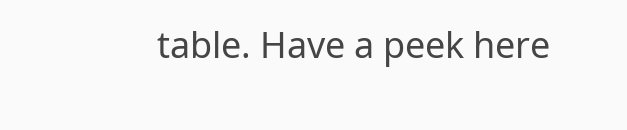table. Have a peek here